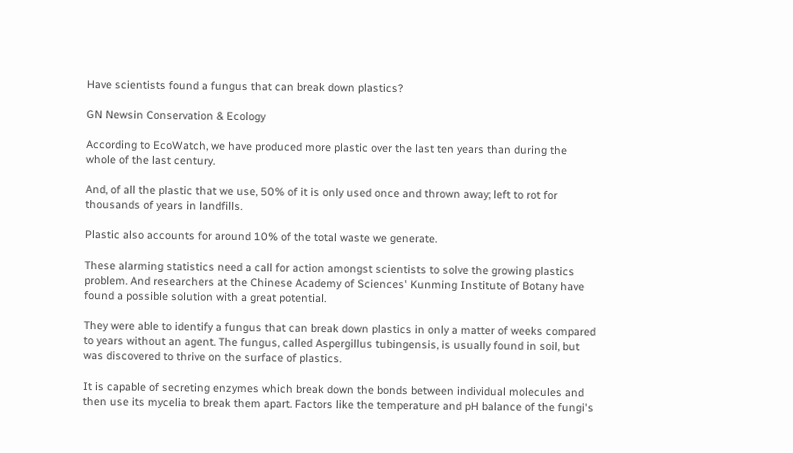Have scientists found a fungus that can break down plastics?

GN Newsin Conservation & Ecology

According to EcoWatch, we have produced more plastic over the last ten years than during the whole of the last century.

And, of all the plastic that we use, 50% of it is only used once and thrown away; left to rot for thousands of years in landfills.

Plastic also accounts for around 10% of the total waste we generate.

These alarming statistics need a call for action amongst scientists to solve the growing plastics problem. And researchers at the Chinese Academy of Sciences' Kunming Institute of Botany have found a possible solution with a great potential.

They were able to identify a fungus that can break down plastics in only a matter of weeks compared to years without an agent. The fungus, called Aspergillus tubingensis, is usually found in soil, but was discovered to thrive on the surface of plastics.

It is capable of secreting enzymes which break down the bonds between individual molecules and then use its mycelia to break them apart. Factors like the temperature and pH balance of the fungi's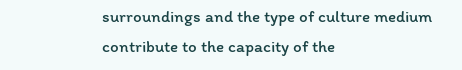surroundings and the type of culture medium contribute to the capacity of the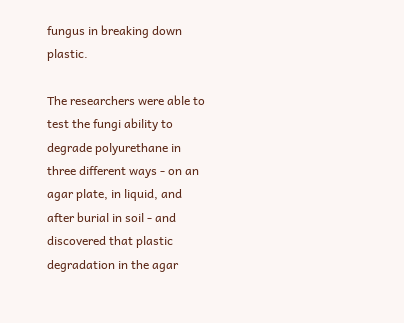fungus in breaking down plastic.

The researchers were able to test the fungi ability to degrade polyurethane in three different ways - on an agar plate, in liquid, and after burial in soil - and discovered that plastic degradation in the agar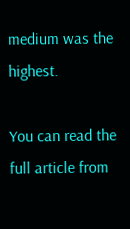medium was the highest.

You can read the full article from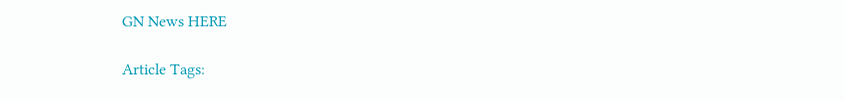GN News HERE

Article Tags: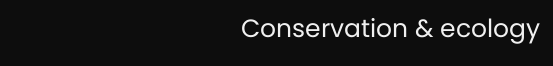Conservation & ecology